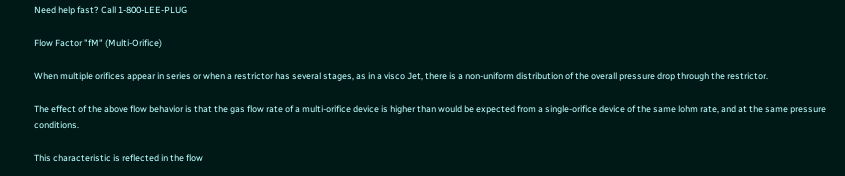Need help fast? Call 1-800-LEE-PLUG

Flow Factor "fM" (Multi-Orifice)

When multiple orifices appear in series or when a restrictor has several stages, as in a visco Jet, there is a non-uniform distribution of the overall pressure drop through the restrictor.

The effect of the above flow behavior is that the gas flow rate of a multi-orifice device is higher than would be expected from a single-orifice device of the same lohm rate, and at the same pressure conditions.

This characteristic is reflected in the flow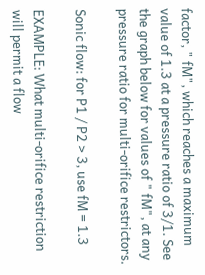factor, " fM", which reaches a maximum value of 1.3 at a pressure ratio of 3/1. See the graph below for values of " fM", at any pressure ratio for multi-orifice restrictors.

Sonic flow: for P1 / P2 > 3, use fM = 1.3

EXAMPLE: What multi-orifice restriction will permit a flow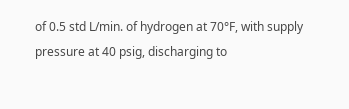of 0.5 std L/min. of hydrogen at 70°F, with supply pressure at 40 psig, discharging to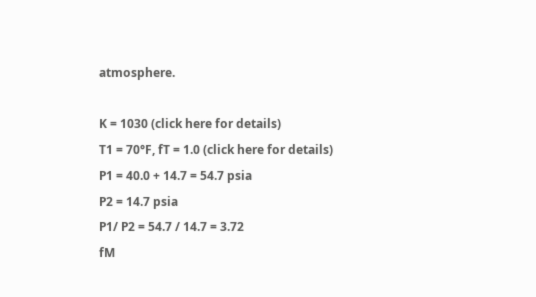atmosphere.

K = 1030 (click here for details)
T1 = 70°F, fT = 1.0 (click here for details)
P1 = 40.0 + 14.7 = 54.7 psia
P2 = 14.7 psia
P1/ P2 = 54.7 / 14.7 = 3.72
fM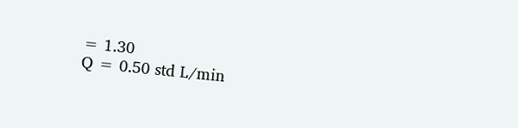= 1.30
Q = 0.50 std L/min